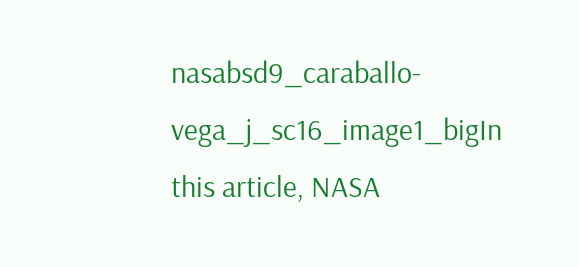nasabsd9_caraballo-vega_j_sc16_image1_bigIn this article, NASA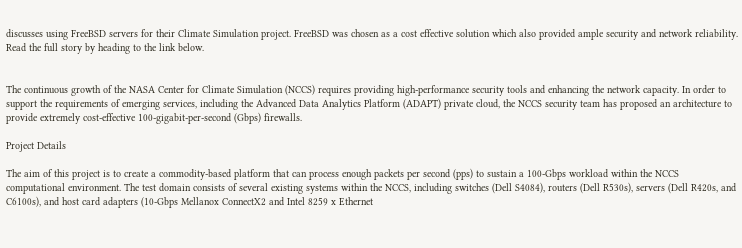discusses using FreeBSD servers for their Climate Simulation project. FreeBSD was chosen as a cost effective solution which also provided ample security and network reliability. Read the full story by heading to the link below.


The continuous growth of the NASA Center for Climate Simulation (NCCS) requires providing high-performance security tools and enhancing the network capacity. In order to support the requirements of emerging services, including the Advanced Data Analytics Platform (ADAPT) private cloud, the NCCS security team has proposed an architecture to provide extremely cost-effective 100-gigabit-per-second (Gbps) firewalls.

Project Details

The aim of this project is to create a commodity-based platform that can process enough packets per second (pps) to sustain a 100-Gbps workload within the NCCS computational environment. The test domain consists of several existing systems within the NCCS, including switches (Dell S4084), routers (Dell R530s), servers (Dell R420s, and C6100s), and host card adapters (10-Gbps Mellanox ConnectX2 and Intel 8259 x Ethernet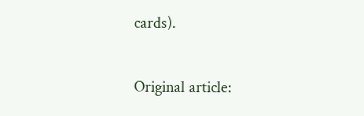cards).

Original article: